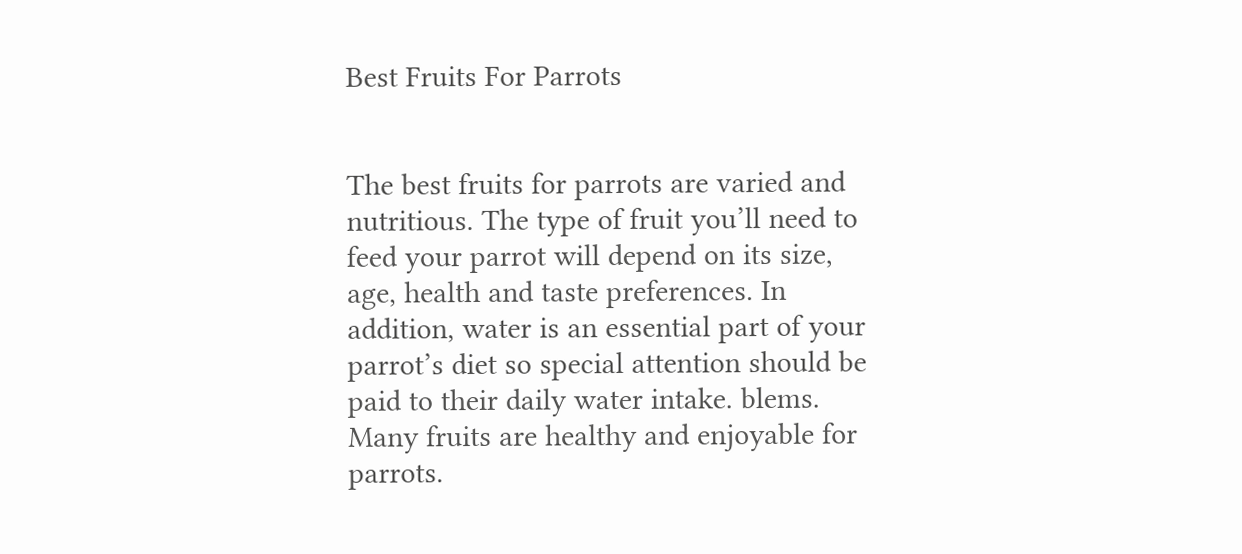Best Fruits For Parrots


The best fruits for parrots are varied and nutritious. The type of fruit you’ll need to feed your parrot will depend on its size, age, health and taste preferences. In addition, water is an essential part of your parrot’s diet so special attention should be paid to their daily water intake. blems. Many fruits are healthy and enjoyable for parrots.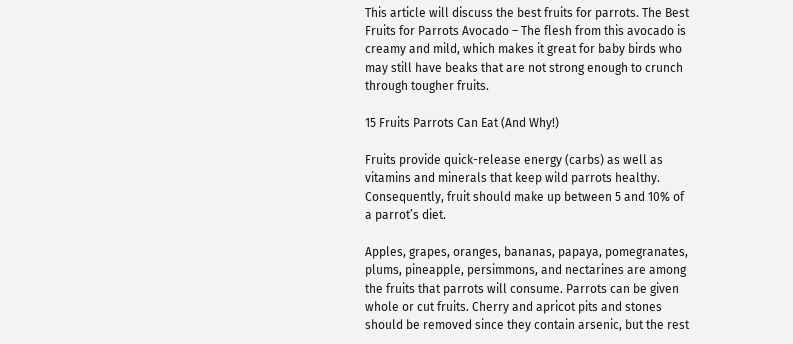This article will discuss the best fruits for parrots. The Best Fruits for Parrots Avocado – The flesh from this avocado is creamy and mild, which makes it great for baby birds who may still have beaks that are not strong enough to crunch through tougher fruits.

15 Fruits Parrots Can Eat (And Why!)

Fruits provide quick-release energy (carbs) as well as vitamins and minerals that keep wild parrots healthy. Consequently, fruit should make up between 5 and 10% of a parrot’s diet.

Apples, grapes, oranges, bananas, papaya, pomegranates, plums, pineapple, persimmons, and nectarines are among the fruits that parrots will consume. Parrots can be given whole or cut fruits. Cherry and apricot pits and stones should be removed since they contain arsenic, but the rest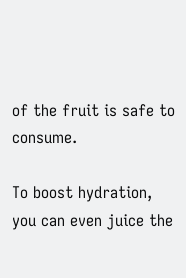of the fruit is safe to consume.

To boost hydration, you can even juice the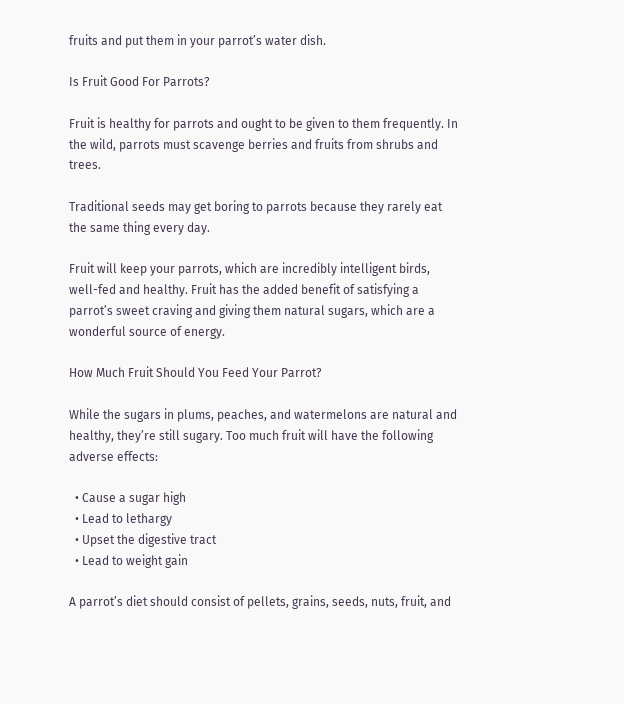fruits and put them in your parrot’s water dish.

Is Fruit Good For Parrots?

Fruit is healthy for parrots and ought to be given to them frequently. In the wild, parrots must scavenge berries and fruits from shrubs and trees.

Traditional seeds may get boring to parrots because they rarely eat the same thing every day.

Fruit will keep your parrots, which are incredibly intelligent birds, well-fed and healthy. Fruit has the added benefit of satisfying a parrot’s sweet craving and giving them natural sugars, which are a wonderful source of energy.

How Much Fruit Should You Feed Your Parrot?

While the sugars in plums, peaches, and watermelons are natural and healthy, they’re still sugary. Too much fruit will have the following adverse effects:

  • Cause a sugar high
  • Lead to lethargy
  • Upset the digestive tract
  • Lead to weight gain

A parrot’s diet should consist of pellets, grains, seeds, nuts, fruit, and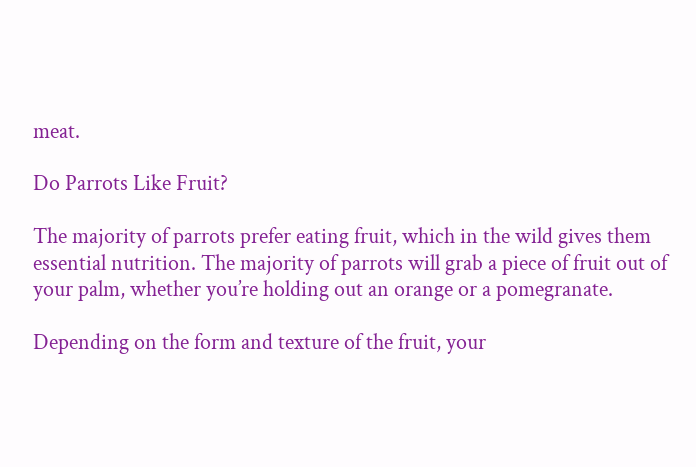meat.

Do Parrots Like Fruit?

The majority of parrots prefer eating fruit, which in the wild gives them essential nutrition. The majority of parrots will grab a piece of fruit out of your palm, whether you’re holding out an orange or a pomegranate.

Depending on the form and texture of the fruit, your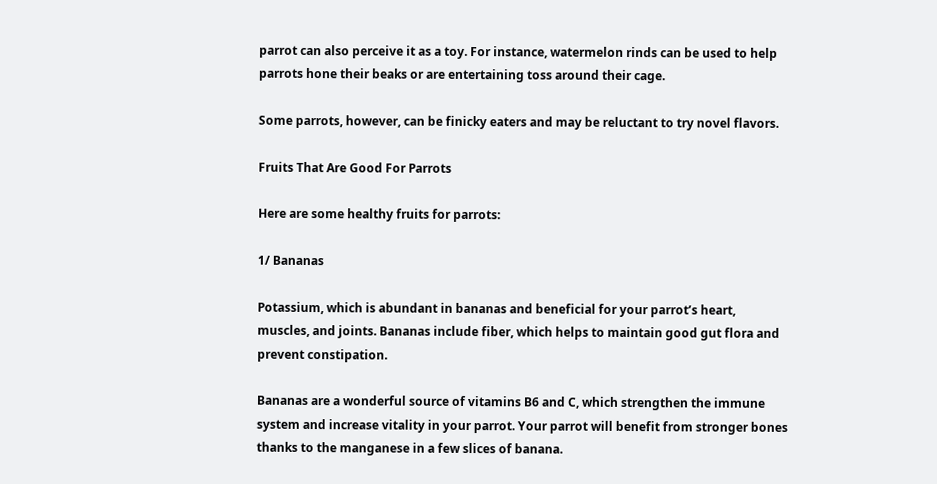parrot can also perceive it as a toy. For instance, watermelon rinds can be used to help parrots hone their beaks or are entertaining toss around their cage.

Some parrots, however, can be finicky eaters and may be reluctant to try novel flavors.

Fruits That Are Good For Parrots

Here are some healthy fruits for parrots:

1/ Bananas

Potassium, which is abundant in bananas and beneficial for your parrot’s heart, muscles, and joints. Bananas include fiber, which helps to maintain good gut flora and prevent constipation.

Bananas are a wonderful source of vitamins B6 and C, which strengthen the immune system and increase vitality in your parrot. Your parrot will benefit from stronger bones thanks to the manganese in a few slices of banana.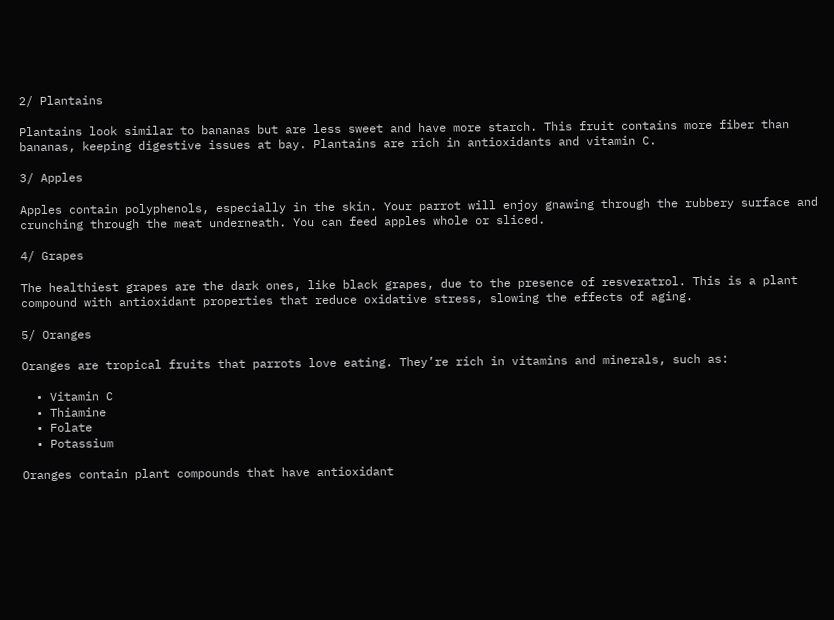2/ Plantains

Plantains look similar to bananas but are less sweet and have more starch. This fruit contains more fiber than bananas, keeping digestive issues at bay. Plantains are rich in antioxidants and vitamin C.

3/ Apples

Apples contain polyphenols, especially in the skin. Your parrot will enjoy gnawing through the rubbery surface and crunching through the meat underneath. You can feed apples whole or sliced.

4/ Grapes

The healthiest grapes are the dark ones, like black grapes, due to the presence of resveratrol. This is a plant compound with antioxidant properties that reduce oxidative stress, slowing the effects of aging.

5/ Oranges

Oranges are tropical fruits that parrots love eating. They’re rich in vitamins and minerals, such as:

  • Vitamin C
  • Thiamine
  • Folate
  • Potassium

Oranges contain plant compounds that have antioxidant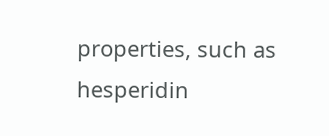properties, such as hesperidin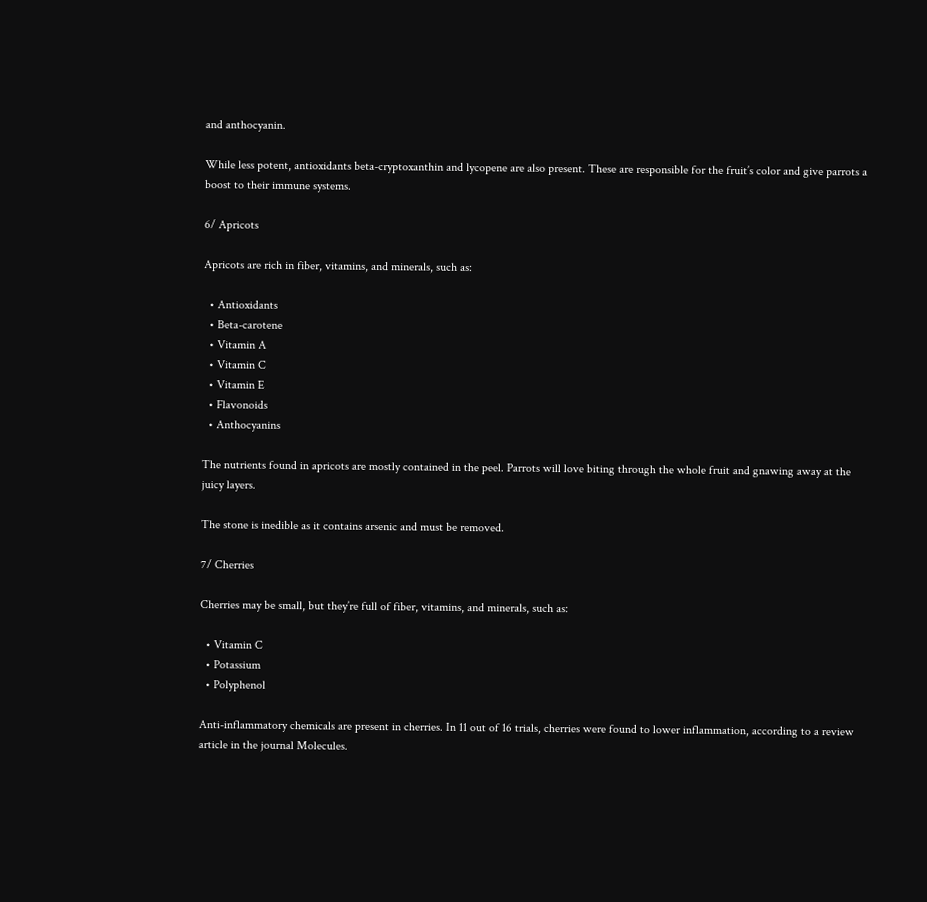and anthocyanin.

While less potent, antioxidants beta-cryptoxanthin and lycopene are also present. These are responsible for the fruit’s color and give parrots a boost to their immune systems.

6/ Apricots

Apricots are rich in fiber, vitamins, and minerals, such as:

  • Antioxidants
  • Beta-carotene
  • Vitamin A
  • Vitamin C
  • Vitamin E
  • Flavonoids
  • Anthocyanins

The nutrients found in apricots are mostly contained in the peel. Parrots will love biting through the whole fruit and gnawing away at the juicy layers.

The stone is inedible as it contains arsenic and must be removed.

7/ Cherries

Cherries may be small, but they’re full of fiber, vitamins, and minerals, such as:

  • Vitamin C
  • Potassium
  • Polyphenol

Anti-inflammatory chemicals are present in cherries. In 11 out of 16 trials, cherries were found to lower inflammation, according to a review article in the journal Molecules.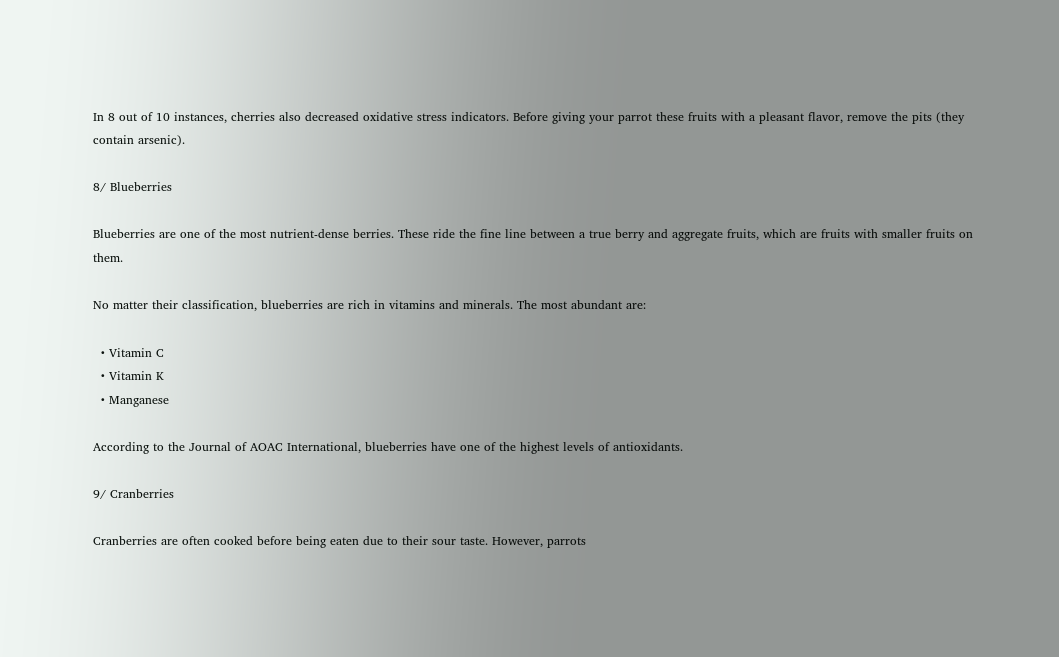In 8 out of 10 instances, cherries also decreased oxidative stress indicators. Before giving your parrot these fruits with a pleasant flavor, remove the pits (they contain arsenic).

8/ Blueberries

Blueberries are one of the most nutrient-dense berries. These ride the fine line between a true berry and aggregate fruits, which are fruits with smaller fruits on them.

No matter their classification, blueberries are rich in vitamins and minerals. The most abundant are:

  • Vitamin C
  • Vitamin K
  • Manganese

According to the Journal of AOAC International, blueberries have one of the highest levels of antioxidants.

9/ Cranberries

Cranberries are often cooked before being eaten due to their sour taste. However, parrots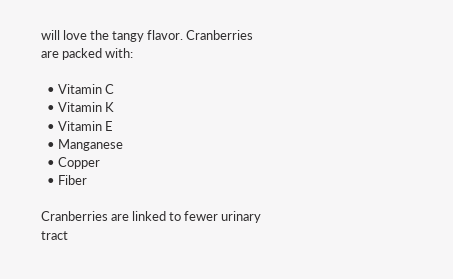will love the tangy flavor. Cranberries are packed with:

  • Vitamin C
  • Vitamin K
  • Vitamin E
  • Manganese
  • Copper
  • Fiber

Cranberries are linked to fewer urinary tract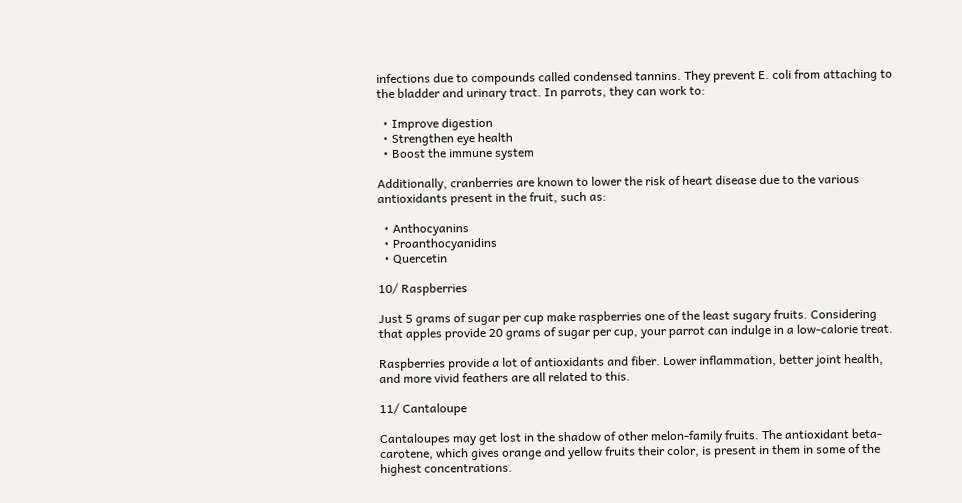infections due to compounds called condensed tannins. They prevent E. coli from attaching to the bladder and urinary tract. In parrots, they can work to:

  • Improve digestion
  • Strengthen eye health
  • Boost the immune system

Additionally, cranberries are known to lower the risk of heart disease due to the various antioxidants present in the fruit, such as:

  • Anthocyanins
  • Proanthocyanidins
  • Quercetin

10/ Raspberries

Just 5 grams of sugar per cup make raspberries one of the least sugary fruits. Considering that apples provide 20 grams of sugar per cup, your parrot can indulge in a low-calorie treat.

Raspberries provide a lot of antioxidants and fiber. Lower inflammation, better joint health, and more vivid feathers are all related to this.

11/ Cantaloupe

Cantaloupes may get lost in the shadow of other melon-family fruits. The antioxidant beta-carotene, which gives orange and yellow fruits their color, is present in them in some of the highest concentrations.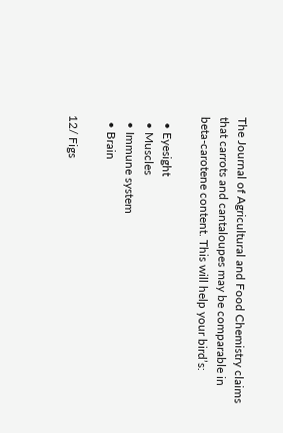The Journal of Agricultural and Food Chemistry claims that carrots and cantaloupes may be comparable in beta-carotene content. This will help your bird’s:

  • Eyesight
  • Muscles
  • Immune system
  • Brain

12/ Figs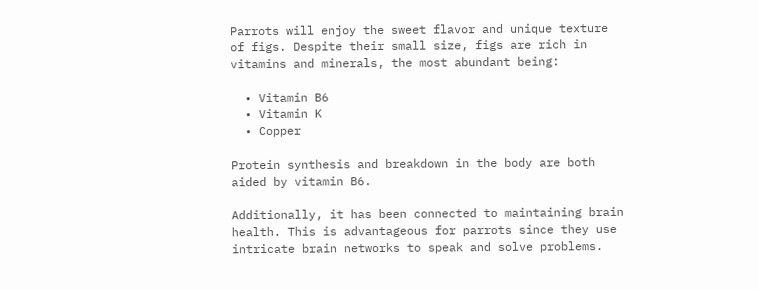Parrots will enjoy the sweet flavor and unique texture of figs. Despite their small size, figs are rich in vitamins and minerals, the most abundant being:

  • Vitamin B6
  • Vitamin K
  • Copper

Protein synthesis and breakdown in the body are both aided by vitamin B6.

Additionally, it has been connected to maintaining brain health. This is advantageous for parrots since they use intricate brain networks to speak and solve problems.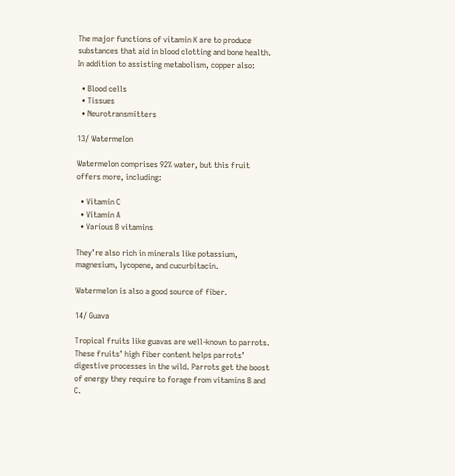The major functions of vitamin K are to produce substances that aid in blood clotting and bone health. In addition to assisting metabolism, copper also:

  • Blood cells
  • Tissues
  • Neurotransmitters

13/ Watermelon

Watermelon comprises 92% water, but this fruit offers more, including:

  • Vitamin C
  • Vitamin A
  • Various B vitamins

They’re also rich in minerals like potassium, magnesium, lycopene, and cucurbitacin.

Watermelon is also a good source of fiber.

14/ Guava

Tropical fruits like guavas are well-known to parrots. These fruits’ high fiber content helps parrots’ digestive processes in the wild. Parrots get the boost of energy they require to forage from vitamins B and C.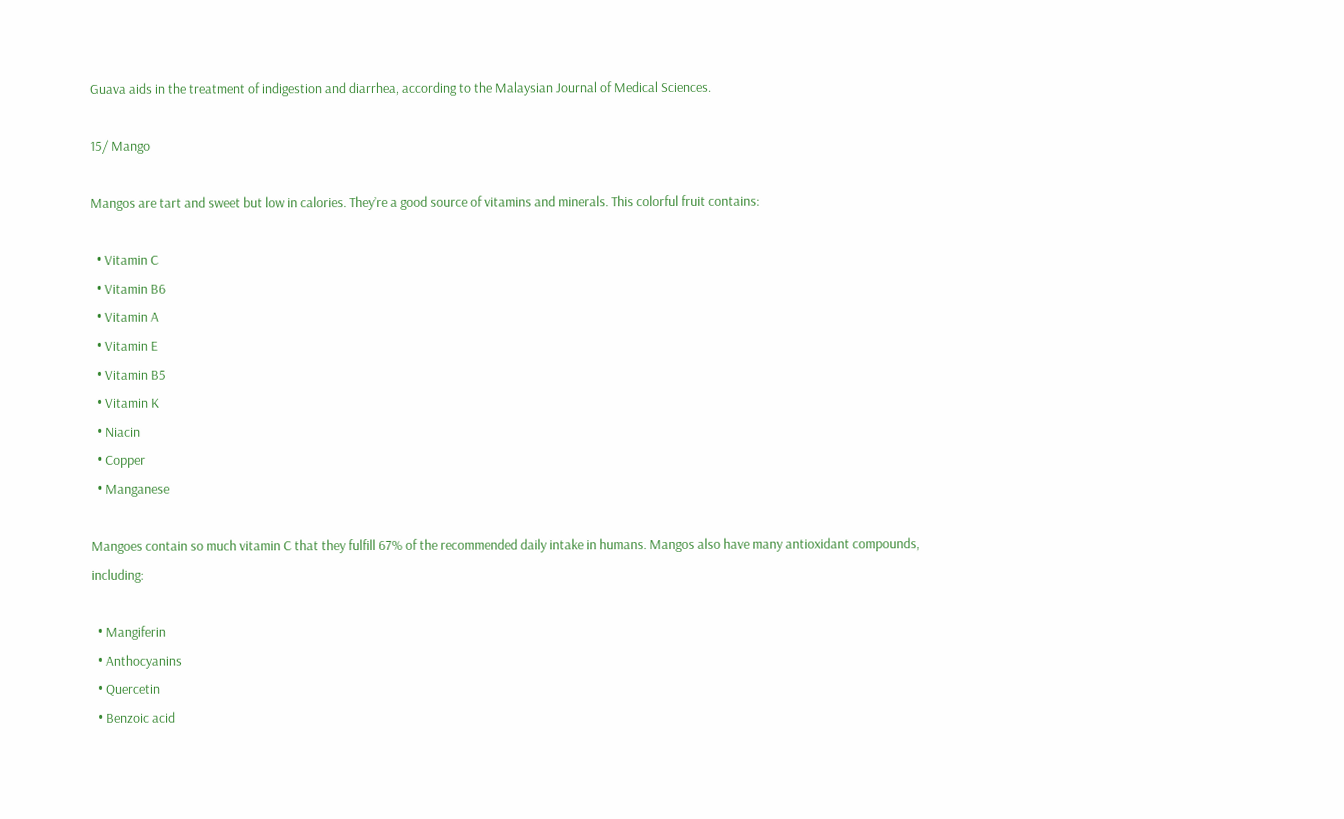Guava aids in the treatment of indigestion and diarrhea, according to the Malaysian Journal of Medical Sciences.

15/ Mango

Mangos are tart and sweet but low in calories. They’re a good source of vitamins and minerals. This colorful fruit contains:

  • Vitamin C
  • Vitamin B6
  • Vitamin A
  • Vitamin E
  • Vitamin B5
  • Vitamin K
  • Niacin
  • Copper
  • Manganese

Mangoes contain so much vitamin C that they fulfill 67% of the recommended daily intake in humans. Mangos also have many antioxidant compounds, including:

  • Mangiferin
  • Anthocyanins
  • Quercetin
  • Benzoic acid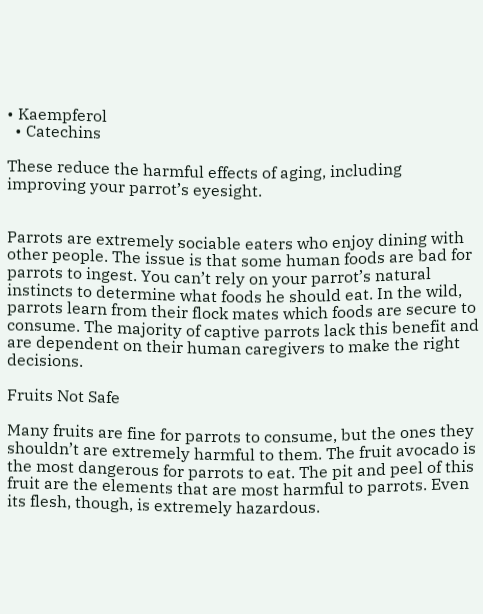• Kaempferol
  • Catechins

These reduce the harmful effects of aging, including improving your parrot’s eyesight.


Parrots are extremely sociable eaters who enjoy dining with other people. The issue is that some human foods are bad for parrots to ingest. You can’t rely on your parrot’s natural instincts to determine what foods he should eat. In the wild, parrots learn from their flock mates which foods are secure to consume. The majority of captive parrots lack this benefit and are dependent on their human caregivers to make the right decisions.

Fruits Not Safe

Many fruits are fine for parrots to consume, but the ones they shouldn’t are extremely harmful to them. The fruit avocado is the most dangerous for parrots to eat. The pit and peel of this fruit are the elements that are most harmful to parrots. Even its flesh, though, is extremely hazardous.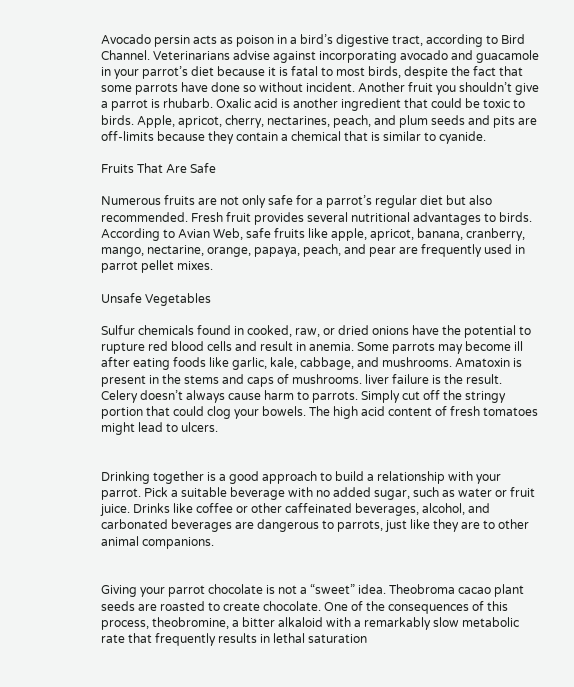Avocado persin acts as poison in a bird’s digestive tract, according to Bird Channel. Veterinarians advise against incorporating avocado and guacamole in your parrot’s diet because it is fatal to most birds, despite the fact that some parrots have done so without incident. Another fruit you shouldn’t give a parrot is rhubarb. Oxalic acid is another ingredient that could be toxic to birds. Apple, apricot, cherry, nectarines, peach, and plum seeds and pits are off-limits because they contain a chemical that is similar to cyanide.

Fruits That Are Safe

Numerous fruits are not only safe for a parrot’s regular diet but also recommended. Fresh fruit provides several nutritional advantages to birds. According to Avian Web, safe fruits like apple, apricot, banana, cranberry, mango, nectarine, orange, papaya, peach, and pear are frequently used in parrot pellet mixes.

Unsafe Vegetables

Sulfur chemicals found in cooked, raw, or dried onions have the potential to rupture red blood cells and result in anemia. Some parrots may become ill after eating foods like garlic, kale, cabbage, and mushrooms. Amatoxin is present in the stems and caps of mushrooms. liver failure is the result. Celery doesn’t always cause harm to parrots. Simply cut off the stringy portion that could clog your bowels. The high acid content of fresh tomatoes might lead to ulcers.


Drinking together is a good approach to build a relationship with your parrot. Pick a suitable beverage with no added sugar, such as water or fruit juice. Drinks like coffee or other caffeinated beverages, alcohol, and carbonated beverages are dangerous to parrots, just like they are to other animal companions.


Giving your parrot chocolate is not a “sweet” idea. Theobroma cacao plant seeds are roasted to create chocolate. One of the consequences of this process, theobromine, a bitter alkaloid with a remarkably slow metabolic rate that frequently results in lethal saturation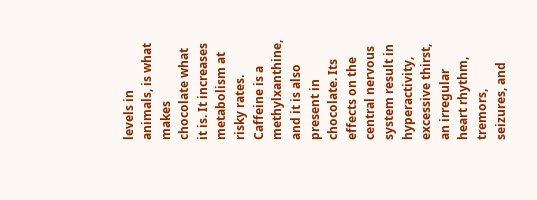levels in animals, is what makes chocolate what it is. It increases metabolism at risky rates. Caffeine is a methylxanthine, and it is also present in chocolate. Its effects on the central nervous system result in hyperactivity, excessive thirst, an irregular heart rhythm, tremors, seizures, and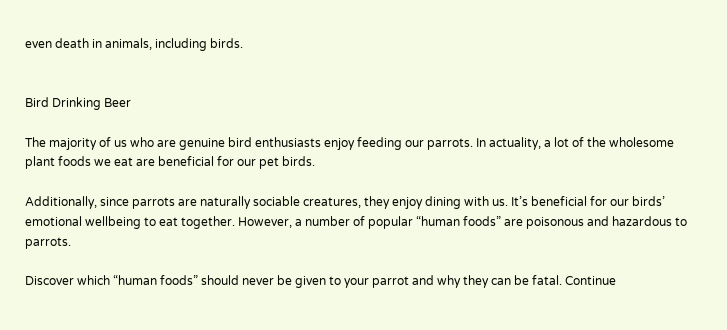even death in animals, including birds.


Bird Drinking Beer

The majority of us who are genuine bird enthusiasts enjoy feeding our parrots. In actuality, a lot of the wholesome plant foods we eat are beneficial for our pet birds.

Additionally, since parrots are naturally sociable creatures, they enjoy dining with us. It’s beneficial for our birds’ emotional wellbeing to eat together. However, a number of popular “human foods” are poisonous and hazardous to parrots.

Discover which “human foods” should never be given to your parrot and why they can be fatal. Continue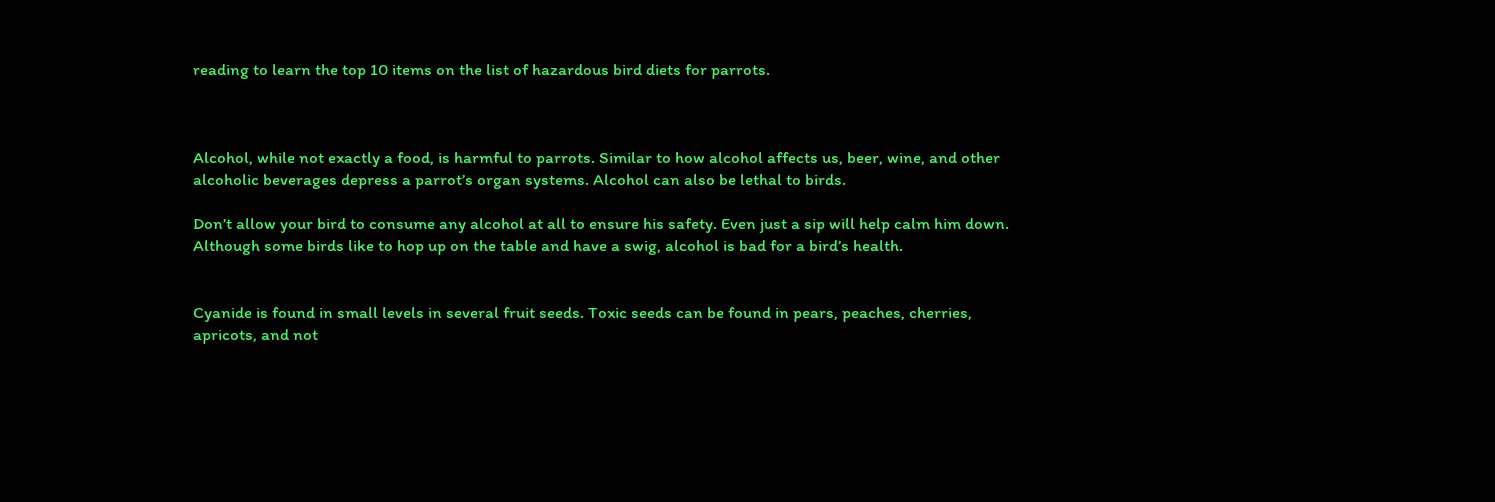reading to learn the top 10 items on the list of hazardous bird diets for parrots.



Alcohol, while not exactly a food, is harmful to parrots. Similar to how alcohol affects us, beer, wine, and other alcoholic beverages depress a parrot’s organ systems. Alcohol can also be lethal to birds.

Don’t allow your bird to consume any alcohol at all to ensure his safety. Even just a sip will help calm him down. Although some birds like to hop up on the table and have a swig, alcohol is bad for a bird’s health.


Cyanide is found in small levels in several fruit seeds. Toxic seeds can be found in pears, peaches, cherries, apricots, and not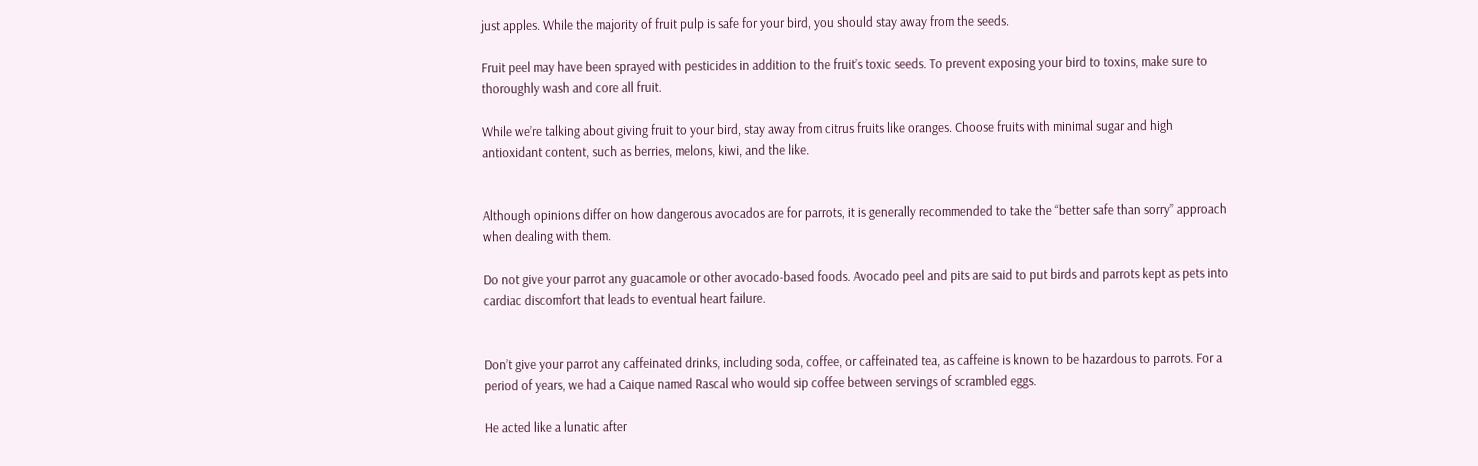just apples. While the majority of fruit pulp is safe for your bird, you should stay away from the seeds.

Fruit peel may have been sprayed with pesticides in addition to the fruit’s toxic seeds. To prevent exposing your bird to toxins, make sure to thoroughly wash and core all fruit.

While we’re talking about giving fruit to your bird, stay away from citrus fruits like oranges. Choose fruits with minimal sugar and high antioxidant content, such as berries, melons, kiwi, and the like.


Although opinions differ on how dangerous avocados are for parrots, it is generally recommended to take the “better safe than sorry” approach when dealing with them.

Do not give your parrot any guacamole or other avocado-based foods. Avocado peel and pits are said to put birds and parrots kept as pets into cardiac discomfort that leads to eventual heart failure.


Don’t give your parrot any caffeinated drinks, including soda, coffee, or caffeinated tea, as caffeine is known to be hazardous to parrots. For a period of years, we had a Caique named Rascal who would sip coffee between servings of scrambled eggs.

He acted like a lunatic after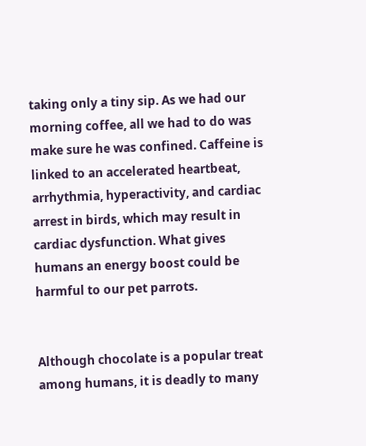taking only a tiny sip. As we had our morning coffee, all we had to do was make sure he was confined. Caffeine is linked to an accelerated heartbeat, arrhythmia, hyperactivity, and cardiac arrest in birds, which may result in cardiac dysfunction. What gives humans an energy boost could be harmful to our pet parrots.


Although chocolate is a popular treat among humans, it is deadly to many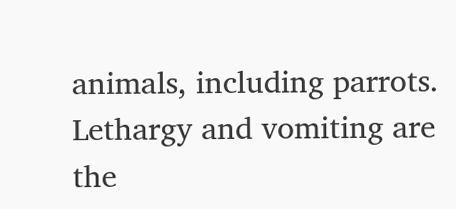animals, including parrots. Lethargy and vomiting are the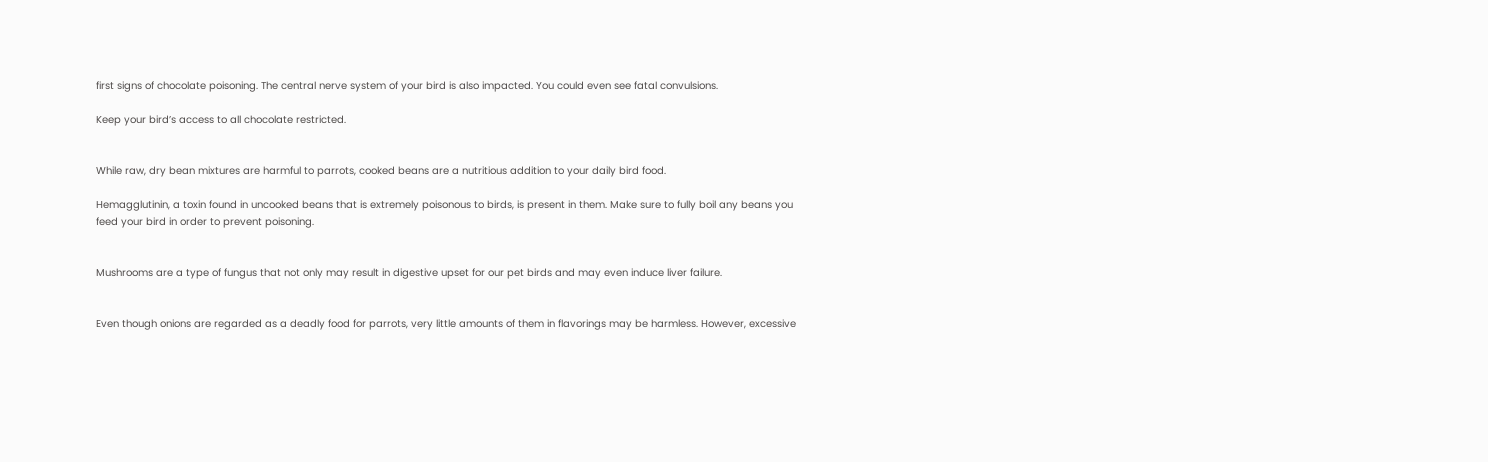first signs of chocolate poisoning. The central nerve system of your bird is also impacted. You could even see fatal convulsions.

Keep your bird’s access to all chocolate restricted.


While raw, dry bean mixtures are harmful to parrots, cooked beans are a nutritious addition to your daily bird food.

Hemagglutinin, a toxin found in uncooked beans that is extremely poisonous to birds, is present in them. Make sure to fully boil any beans you feed your bird in order to prevent poisoning.


Mushrooms are a type of fungus that not only may result in digestive upset for our pet birds and may even induce liver failure.


Even though onions are regarded as a deadly food for parrots, very little amounts of them in flavorings may be harmless. However, excessive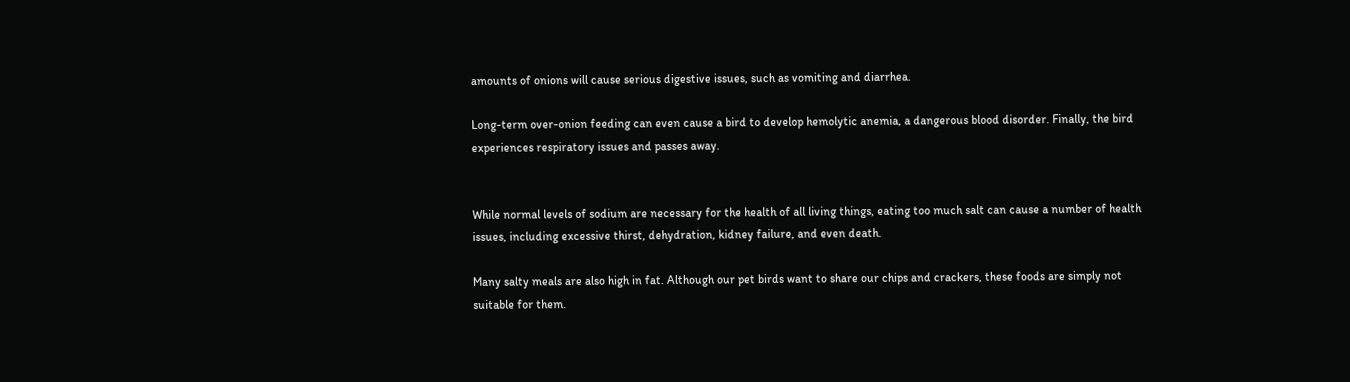amounts of onions will cause serious digestive issues, such as vomiting and diarrhea.

Long-term over-onion feeding can even cause a bird to develop hemolytic anemia, a dangerous blood disorder. Finally, the bird experiences respiratory issues and passes away.


While normal levels of sodium are necessary for the health of all living things, eating too much salt can cause a number of health issues, including excessive thirst, dehydration, kidney failure, and even death.

Many salty meals are also high in fat. Although our pet birds want to share our chips and crackers, these foods are simply not suitable for them.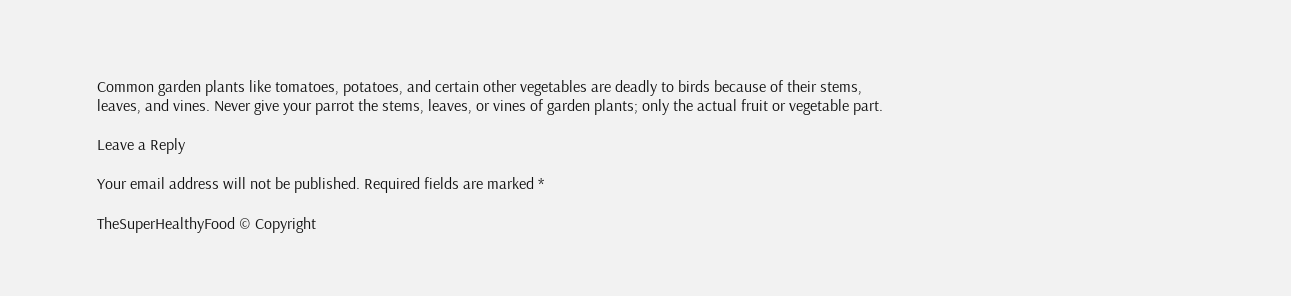Common garden plants like tomatoes, potatoes, and certain other vegetables are deadly to birds because of their stems, leaves, and vines. Never give your parrot the stems, leaves, or vines of garden plants; only the actual fruit or vegetable part.

Leave a Reply

Your email address will not be published. Required fields are marked *

TheSuperHealthyFood © Copyright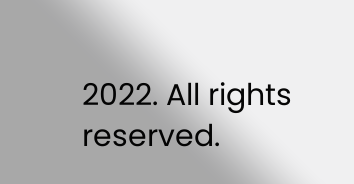2022. All rights reserved.